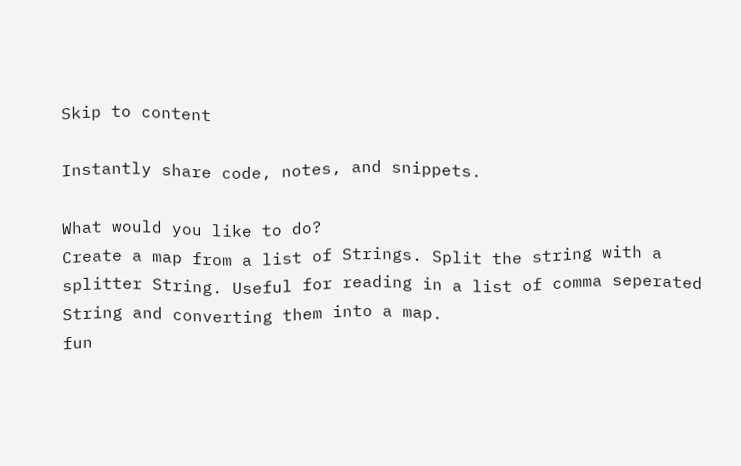Skip to content

Instantly share code, notes, and snippets.

What would you like to do?
Create a map from a list of Strings. Split the string with a splitter String. Useful for reading in a list of comma seperated String and converting them into a map.
fun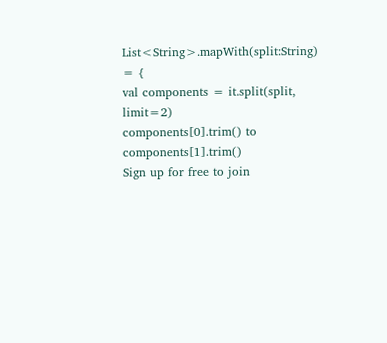List<String>.mapWith(split:String) = {
val components = it.split(split, limit=2)
components[0].trim() to components[1].trim()
Sign up for free to join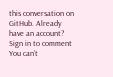this conversation on GitHub. Already have an account? Sign in to comment
You can’t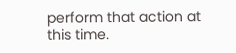perform that action at this time.